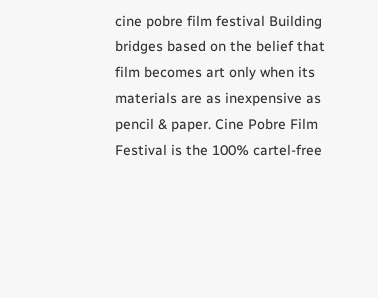cine pobre film festival Building bridges based on the belief that film becomes art only when its materials are as inexpensive as pencil & paper. Cine Pobre Film Festival is the 100% cartel-free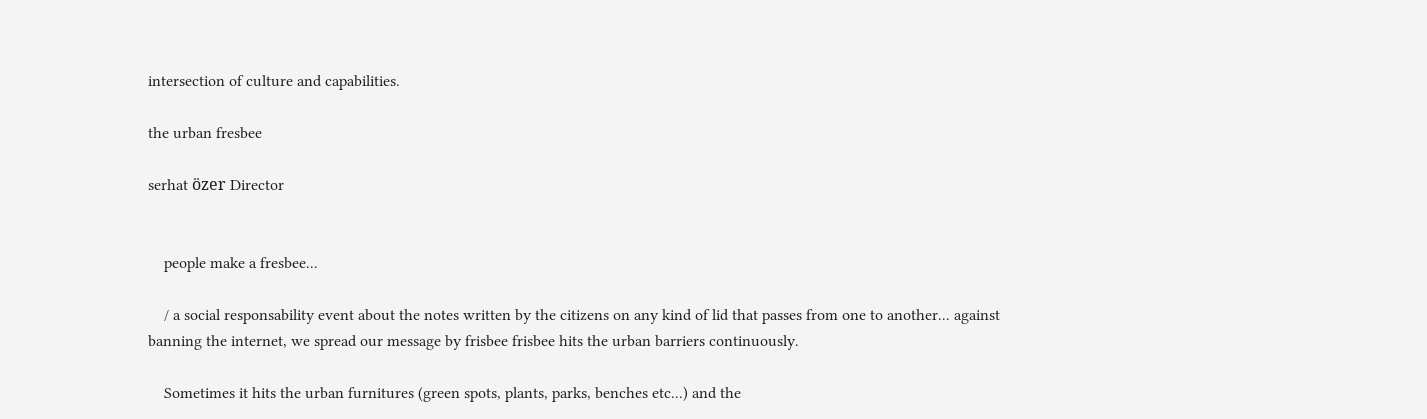intersection of culture and capabilities.

the urban fresbee

serhat özer Director


    people make a fresbee...

    / a social responsability event about the notes written by the citizens on any kind of lid that passes from one to another... against banning the internet, we spread our message by frisbee frisbee hits the urban barriers continuously.

    Sometimes it hits the urban furnitures (green spots, plants, parks, benches etc...) and the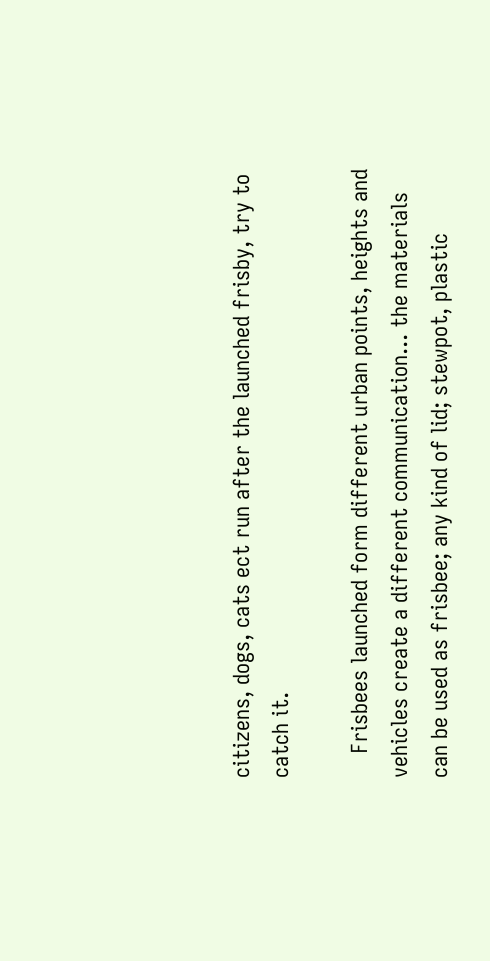citizens, dogs, cats ect run after the launched frisby, try to catch it.

    Frisbees launched form different urban points, heights and vehicles create a different communication... the materials can be used as frisbee; any kind of lid; stewpot, plastic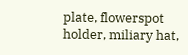plate, flowerspot holder, miliary hat,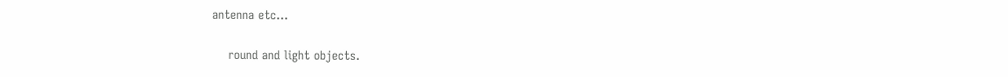antenna etc...

    round and light objects.